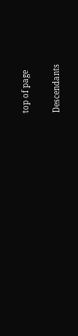top of page

Descendants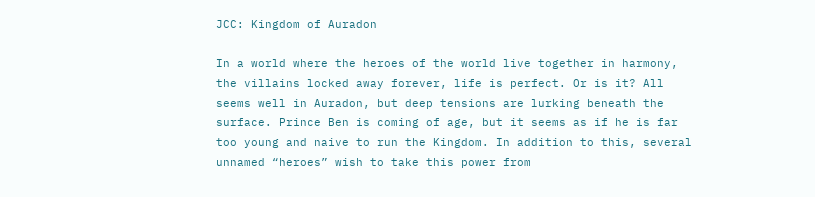JCC: Kingdom of Auradon

In a world where the heroes of the world live together in harmony, the villains locked away forever, life is perfect. Or is it? All seems well in Auradon, but deep tensions are lurking beneath the surface. Prince Ben is coming of age, but it seems as if he is far too young and naive to run the Kingdom. In addition to this, several unnamed “heroes” wish to take this power from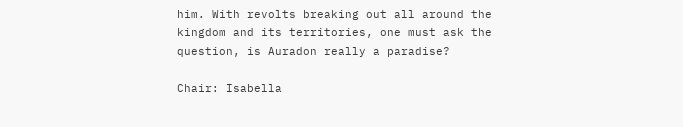him. With revolts breaking out all around the kingdom and its territories, one must ask the question, is Auradon really a paradise?

Chair: Isabella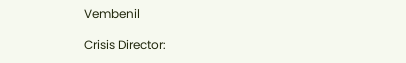Vembenil

Crisis Director: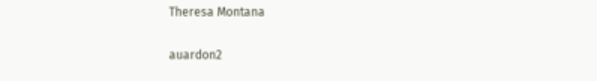Theresa Montana

auardon2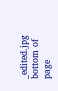_edited.jpg
bottom of page